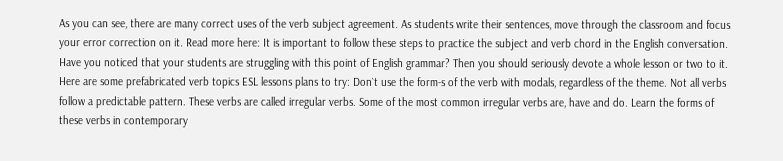As you can see, there are many correct uses of the verb subject agreement. As students write their sentences, move through the classroom and focus your error correction on it. Read more here: It is important to follow these steps to practice the subject and verb chord in the English conversation. Have you noticed that your students are struggling with this point of English grammar? Then you should seriously devote a whole lesson or two to it. Here are some prefabricated verb topics ESL lessons plans to try: Don`t use the form-s of the verb with modals, regardless of the theme. Not all verbs follow a predictable pattern. These verbs are called irregular verbs. Some of the most common irregular verbs are, have and do. Learn the forms of these verbs in contemporary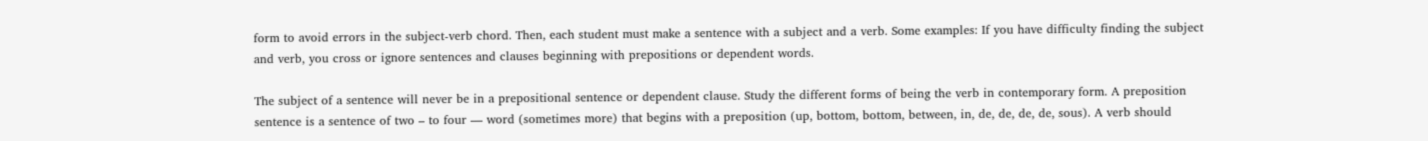form to avoid errors in the subject-verb chord. Then, each student must make a sentence with a subject and a verb. Some examples: If you have difficulty finding the subject and verb, you cross or ignore sentences and clauses beginning with prepositions or dependent words.

The subject of a sentence will never be in a prepositional sentence or dependent clause. Study the different forms of being the verb in contemporary form. A preposition sentence is a sentence of two – to four — word (sometimes more) that begins with a preposition (up, bottom, bottom, between, in, de, de, de, de, sous). A verb should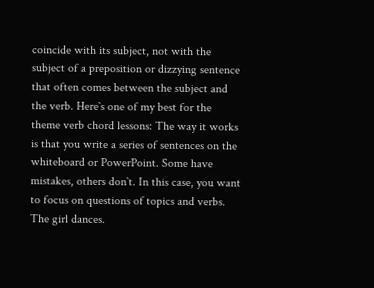coincide with its subject, not with the subject of a preposition or dizzying sentence that often comes between the subject and the verb. Here`s one of my best for the theme verb chord lessons: The way it works is that you write a series of sentences on the whiteboard or PowerPoint. Some have mistakes, others don`t. In this case, you want to focus on questions of topics and verbs. The girl dances.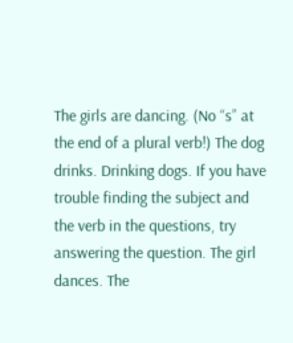The girls are dancing. (No “s” at the end of a plural verb!) The dog drinks. Drinking dogs. If you have trouble finding the subject and the verb in the questions, try answering the question. The girl dances. The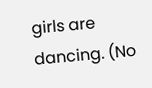girls are dancing. (No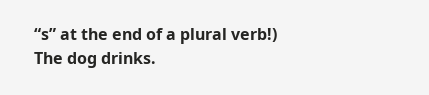“s” at the end of a plural verb!) The dog drinks.